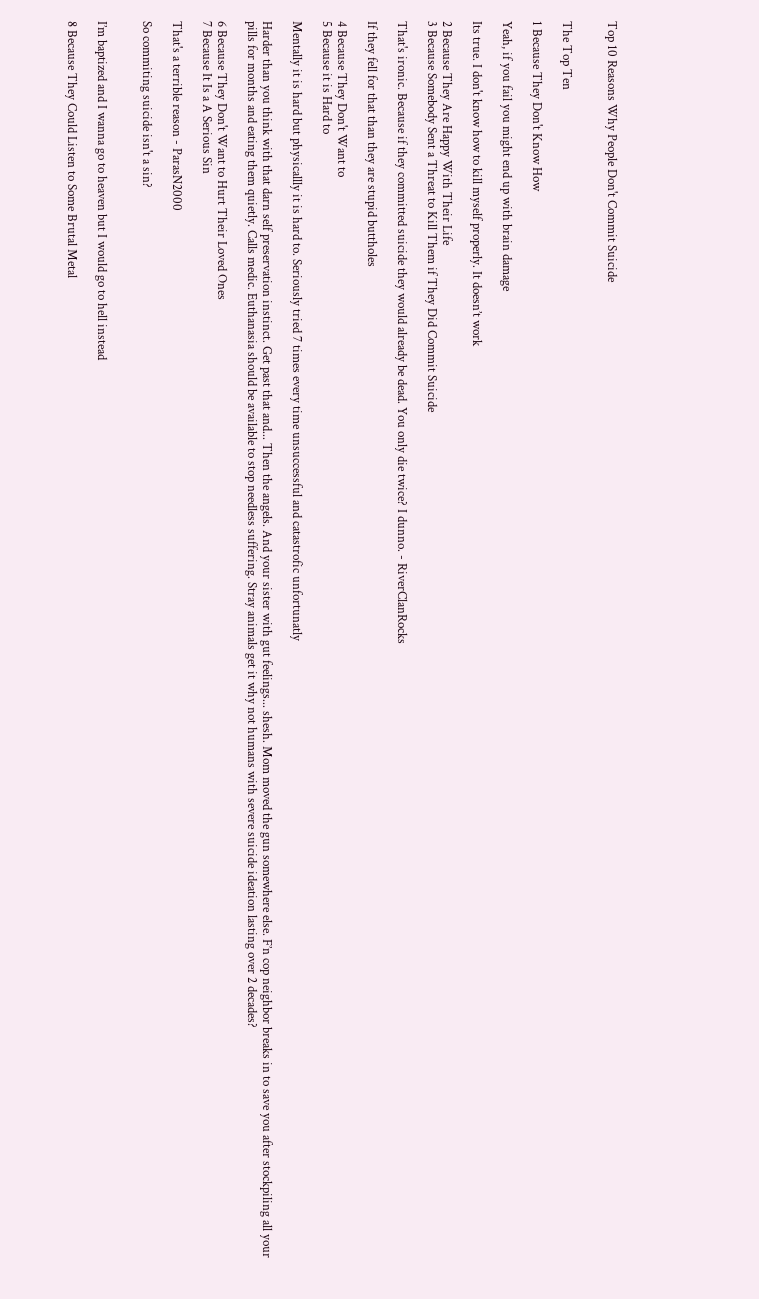Top 10 Reasons Why People Don't Commit Suicide


The Top Ten

1 Because They Don't Know How

Yeah, if you fail you might end up with brain damage

Its true. I don't know how to kill myself properly. It doesn’t work

2 Because They Are Happy With Their Life
3 Because Somebody Sent a Threat to Kill Them if They Did Commit Suicide

That's ironic. Because if they committed suicide they would already be dead. You only die twice? I dunno. - RiverClanRocks

If they fell for that than they are stupid buttholes

4 Because They Don't Want to
5 Because it is Hard to

Mentally it is hard but physicallly it is hard to. Seriously tried 7 times every time unsuccessful and catastrofic unfortunatly

Harder than you think with that darn self preservation instinct. Get past that and... Then the angels. And your sister with gut feelings... shesh. Mom moved the gun somewhere else. F’n cop neighbor breaks in to save you after stockpiling all your pills for months and eating them quietly. Calls medic. Euthanasia should be available to stop needless suffering. Stray animals get it why not humans with severe suicide ideation lasting over 2 decades?

6 Because They Don't Want to Hurt Their Loved Ones
7 Because It Is a A Serious Sin

That's a terrible reason - ParasN2000

So commiting suicide isn't a sin?


I’m baptized and I wanna go to heaven but I would go to hell instead

8 Because They Could Listen to Some Brutal Metal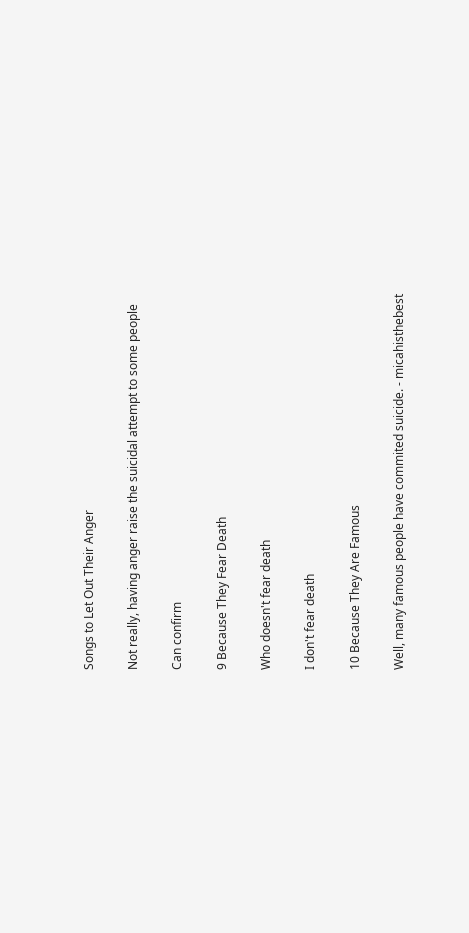Songs to Let Out Their Anger

Not really, having anger raise the suicidal attempt to some people

Can confirm

9 Because They Fear Death

Who doesn't fear death

I don't fear death

10 Because They Are Famous

Well, many famous people have commited suicide. - micahisthebest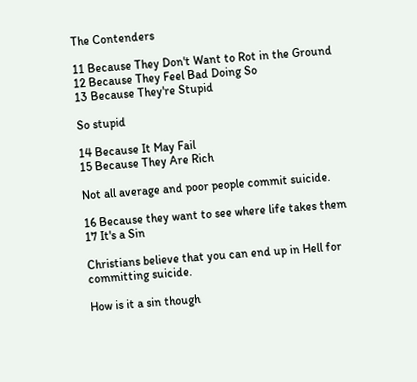The Contenders

11 Because They Don't Want to Rot in the Ground
12 Because They Feel Bad Doing So
13 Because They're Stupid

So stupid

14 Because It May Fail
15 Because They Are Rich

Not all average and poor people commit suicide.

16 Because they want to see where life takes them
17 It's a Sin

Christians believe that you can end up in Hell for committing suicide.

How is it a sin though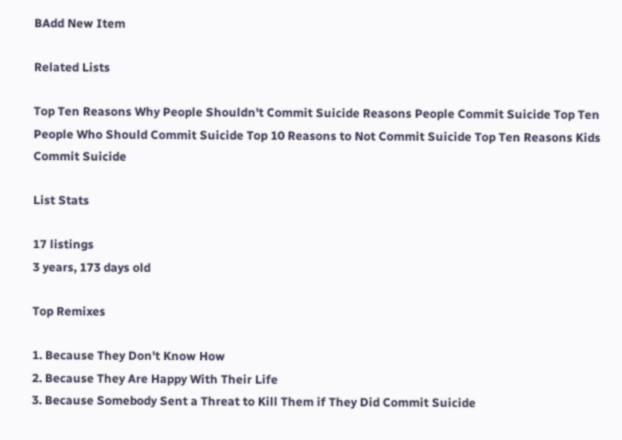BAdd New Item

Related Lists

Top Ten Reasons Why People Shouldn't Commit Suicide Reasons People Commit Suicide Top Ten People Who Should Commit Suicide Top 10 Reasons to Not Commit Suicide Top Ten Reasons Kids Commit Suicide

List Stats

17 listings
3 years, 173 days old

Top Remixes

1. Because They Don't Know How
2. Because They Are Happy With Their Life
3. Because Somebody Sent a Threat to Kill Them if They Did Commit Suicide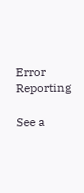Error Reporting

See a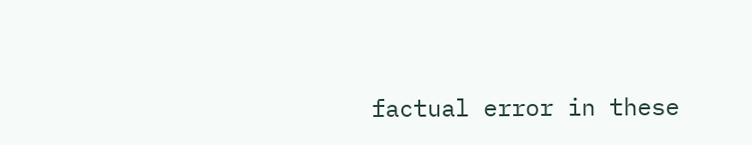factual error in these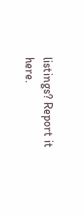listings? Report it here.